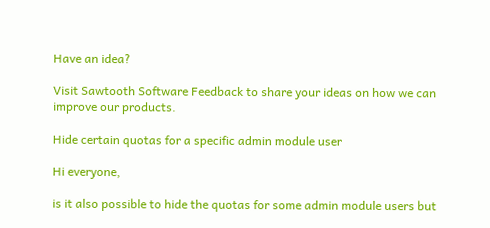Have an idea?

Visit Sawtooth Software Feedback to share your ideas on how we can improve our products.

Hide certain quotas for a specific admin module user

Hi everyone,

is it also possible to hide the quotas for some admin module users but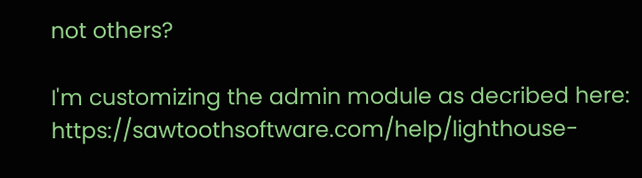not others?

I'm customizing the admin module as decribed here: https://sawtoothsoftware.com/help/lighthouse-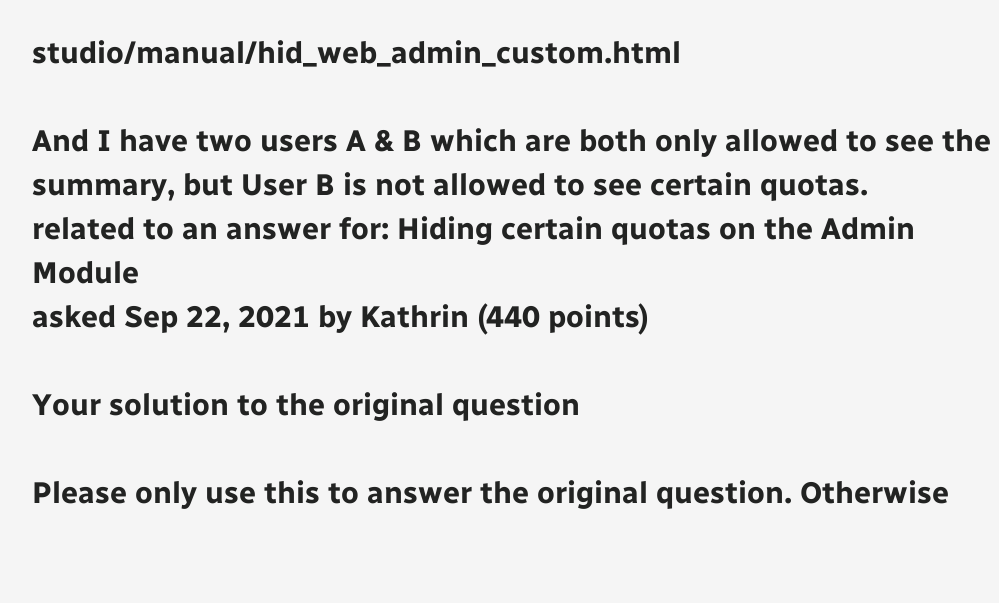studio/manual/hid_web_admin_custom.html

And I have two users A & B which are both only allowed to see the summary, but User B is not allowed to see certain quotas.
related to an answer for: Hiding certain quotas on the Admin Module
asked Sep 22, 2021 by Kathrin (440 points)

Your solution to the original question

Please only use this to answer the original question. Otherwise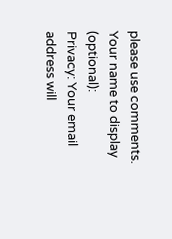please use comments.
Your name to display (optional):
Privacy: Your email address will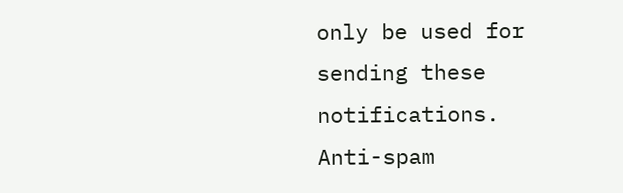only be used for sending these notifications.
Anti-spam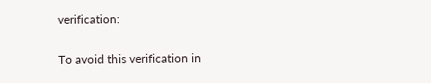verification:

To avoid this verification in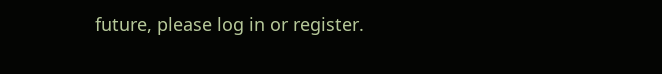future, please log in or register.